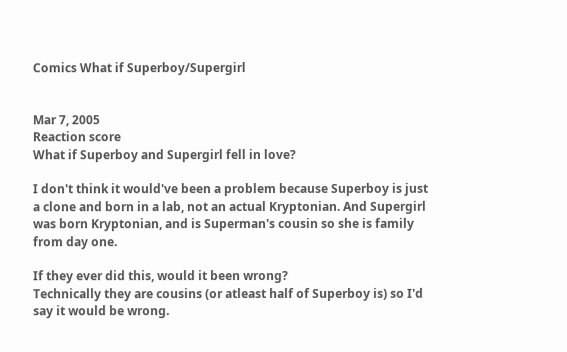Comics What if Superboy/Supergirl


Mar 7, 2005
Reaction score
What if Superboy and Supergirl fell in love?

I don't think it would've been a problem because Superboy is just a clone and born in a lab, not an actual Kryptonian. And Supergirl was born Kryptonian, and is Superman's cousin so she is family from day one.

If they ever did this, would it been wrong?
Technically they are cousins (or atleast half of Superboy is) so I'd say it would be wrong.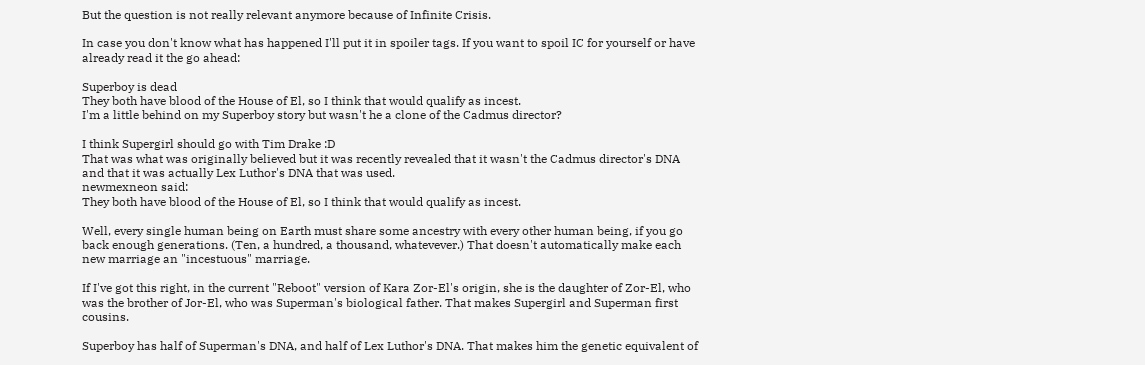But the question is not really relevant anymore because of Infinite Crisis.

In case you don't know what has happened I'll put it in spoiler tags. If you want to spoil IC for yourself or have already read it the go ahead:

Superboy is dead
They both have blood of the House of El, so I think that would qualify as incest.
I'm a little behind on my Superboy story but wasn't he a clone of the Cadmus director?

I think Supergirl should go with Tim Drake :D
That was what was originally believed but it was recently revealed that it wasn't the Cadmus director's DNA and that it was actually Lex Luthor's DNA that was used.
newmexneon said:
They both have blood of the House of El, so I think that would qualify as incest.

Well, every single human being on Earth must share some ancestry with every other human being, if you go back enough generations. (Ten, a hundred, a thousand, whatevever.) That doesn't automatically make each new marriage an "incestuous" marriage.

If I've got this right, in the current "Reboot" version of Kara Zor-El's origin, she is the daughter of Zor-El, who was the brother of Jor-El, who was Superman's biological father. That makes Supergirl and Superman first cousins.

Superboy has half of Superman's DNA, and half of Lex Luthor's DNA. That makes him the genetic equivalent of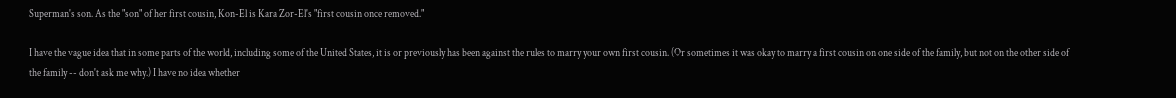Superman's son. As the "son" of her first cousin, Kon-El is Kara Zor-El's "first cousin once removed."

I have the vague idea that in some parts of the world, including some of the United States, it is or previously has been against the rules to marry your own first cousin. (Or sometimes it was okay to marry a first cousin on one side of the family, but not on the other side of the family -- don't ask me why.) I have no idea whether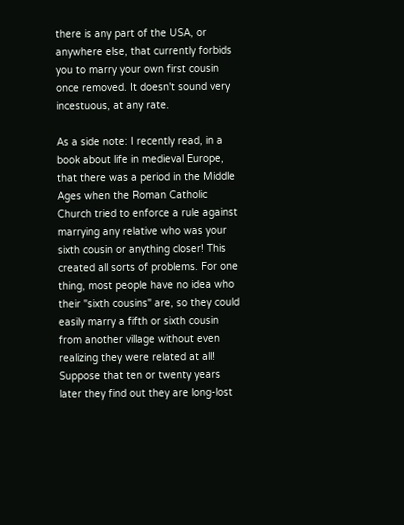there is any part of the USA, or anywhere else, that currently forbids you to marry your own first cousin once removed. It doesn't sound very incestuous, at any rate.

As a side note: I recently read, in a book about life in medieval Europe, that there was a period in the Middle Ages when the Roman Catholic Church tried to enforce a rule against marrying any relative who was your sixth cousin or anything closer! This created all sorts of problems. For one thing, most people have no idea who their "sixth cousins" are, so they could easily marry a fifth or sixth cousin from another village without even realizing they were related at all! Suppose that ten or twenty years later they find out they are long-lost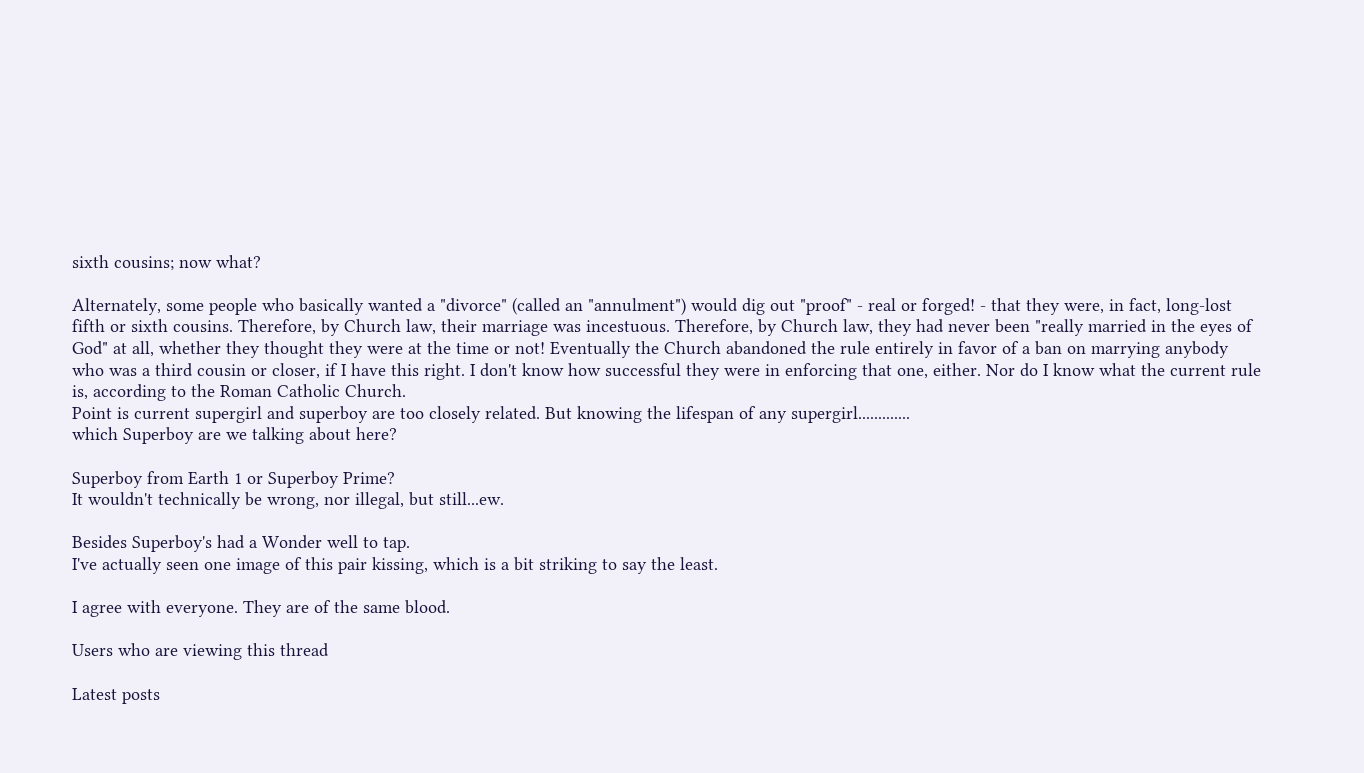sixth cousins; now what?

Alternately, some people who basically wanted a "divorce" (called an "annulment") would dig out "proof" - real or forged! - that they were, in fact, long-lost fifth or sixth cousins. Therefore, by Church law, their marriage was incestuous. Therefore, by Church law, they had never been "really married in the eyes of God" at all, whether they thought they were at the time or not! Eventually the Church abandoned the rule entirely in favor of a ban on marrying anybody who was a third cousin or closer, if I have this right. I don't know how successful they were in enforcing that one, either. Nor do I know what the current rule is, according to the Roman Catholic Church.
Point is current supergirl and superboy are too closely related. But knowing the lifespan of any supergirl.............
which Superboy are we talking about here?

Superboy from Earth 1 or Superboy Prime?
It wouldn't technically be wrong, nor illegal, but still...ew.

Besides Superboy's had a Wonder well to tap.
I've actually seen one image of this pair kissing, which is a bit striking to say the least.

I agree with everyone. They are of the same blood.

Users who are viewing this thread

Latest posts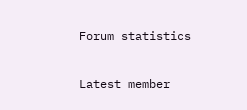Forum statistics

Latest member